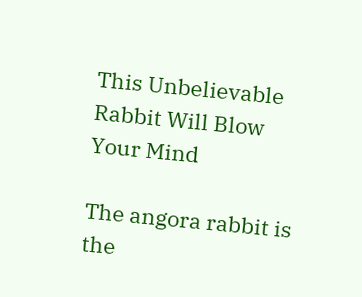This Unbelievable Rabbit Will Blow Your Mind

The angora rabbit is the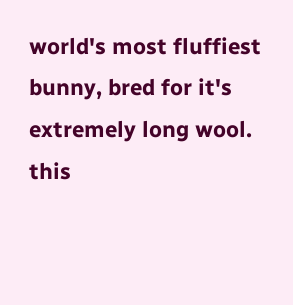world's most fluffiest bunny, bred for it's extremely long wool. this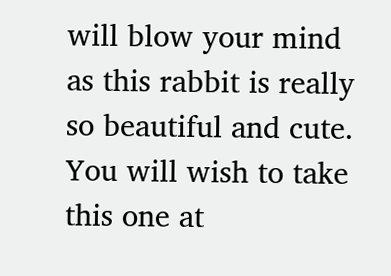will blow your mind as this rabbit is really so beautiful and cute. You will wish to take this one at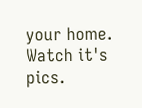your home. Watch it's pics.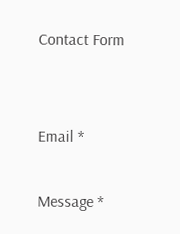Contact Form


Email *

Message *